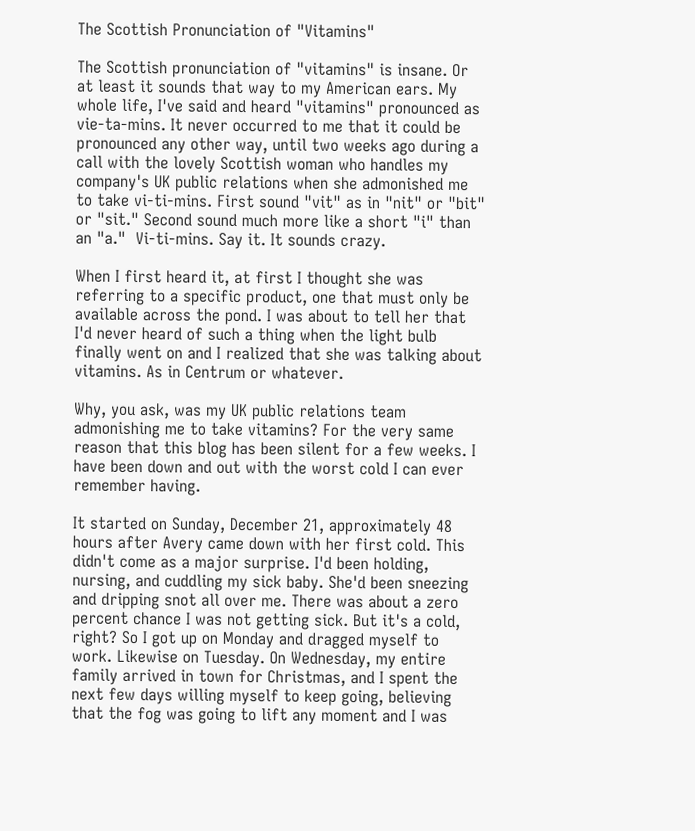The Scottish Pronunciation of "Vitamins"

The Scottish pronunciation of "vitamins" is insane. Or at least it sounds that way to my American ears. My whole life, I've said and heard "vitamins" pronounced as vie-ta-mins. It never occurred to me that it could be pronounced any other way, until two weeks ago during a call with the lovely Scottish woman who handles my company's UK public relations when she admonished me to take vi-ti-mins. First sound "vit" as in "nit" or "bit" or "sit." Second sound much more like a short "i" than an "a."  Vi-ti-mins. Say it. It sounds crazy.

When I first heard it, at first I thought she was referring to a specific product, one that must only be available across the pond. I was about to tell her that I'd never heard of such a thing when the light bulb finally went on and I realized that she was talking about vitamins. As in Centrum or whatever.

Why, you ask, was my UK public relations team admonishing me to take vitamins? For the very same reason that this blog has been silent for a few weeks. I have been down and out with the worst cold I can ever remember having.

It started on Sunday, December 21, approximately 48 hours after Avery came down with her first cold. This didn't come as a major surprise. I'd been holding, nursing, and cuddling my sick baby. She'd been sneezing and dripping snot all over me. There was about a zero percent chance I was not getting sick. But it's a cold, right? So I got up on Monday and dragged myself to work. Likewise on Tuesday. On Wednesday, my entire family arrived in town for Christmas, and I spent the next few days willing myself to keep going, believing that the fog was going to lift any moment and I was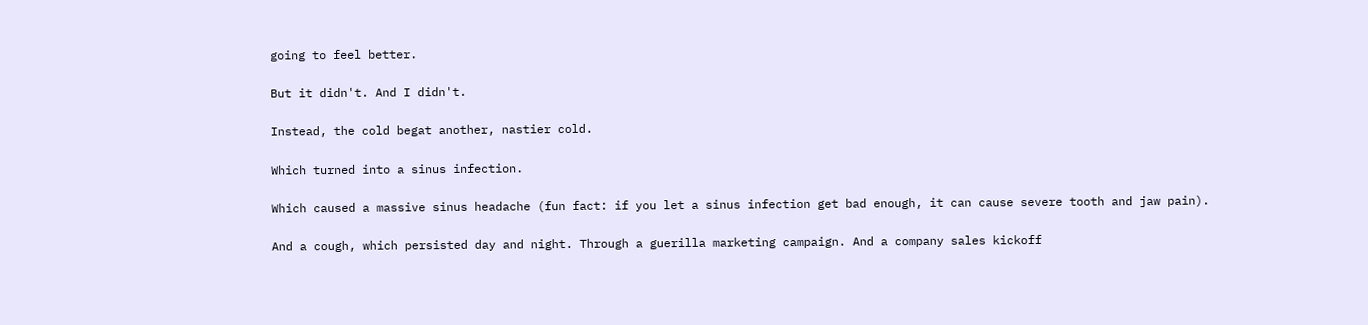going to feel better.

But it didn't. And I didn't.

Instead, the cold begat another, nastier cold.

Which turned into a sinus infection.

Which caused a massive sinus headache (fun fact: if you let a sinus infection get bad enough, it can cause severe tooth and jaw pain).

And a cough, which persisted day and night. Through a guerilla marketing campaign. And a company sales kickoff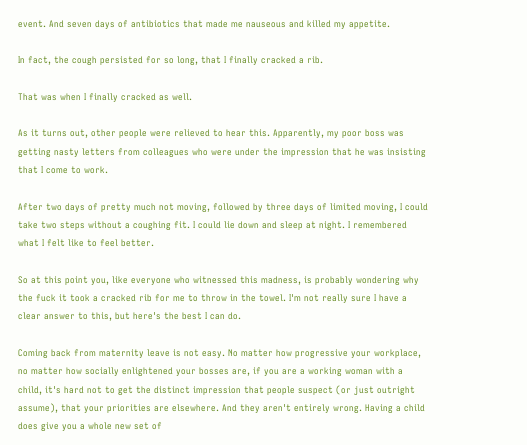event. And seven days of antibiotics that made me nauseous and killed my appetite.

In fact, the cough persisted for so long, that I finally cracked a rib.

That was when I finally cracked as well.

As it turns out, other people were relieved to hear this. Apparently, my poor boss was getting nasty letters from colleagues who were under the impression that he was insisting that I come to work.

After two days of pretty much not moving, followed by three days of limited moving, I could take two steps without a coughing fit. I could lie down and sleep at night. I remembered what I felt like to feel better.

So at this point you, like everyone who witnessed this madness, is probably wondering why the fuck it took a cracked rib for me to throw in the towel. I'm not really sure I have a clear answer to this, but here's the best I can do.

Coming back from maternity leave is not easy. No matter how progressive your workplace, no matter how socially enlightened your bosses are, if you are a working woman with a child, it's hard not to get the distinct impression that people suspect (or just outright assume), that your priorities are elsewhere. And they aren't entirely wrong. Having a child does give you a whole new set of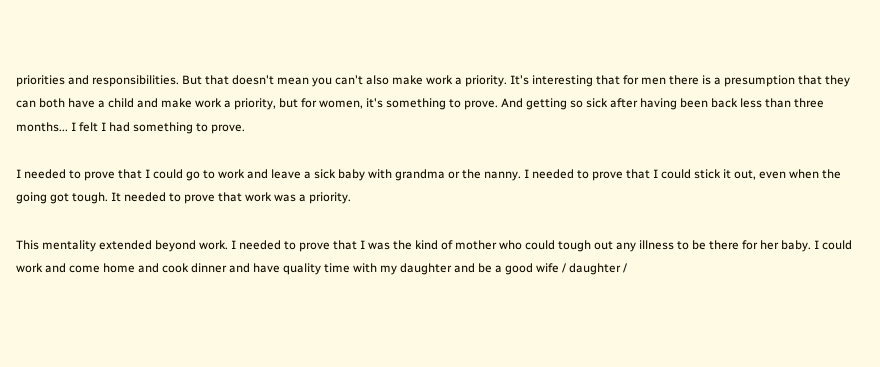priorities and responsibilities. But that doesn't mean you can't also make work a priority. It's interesting that for men there is a presumption that they can both have a child and make work a priority, but for women, it's something to prove. And getting so sick after having been back less than three months... I felt I had something to prove.

I needed to prove that I could go to work and leave a sick baby with grandma or the nanny. I needed to prove that I could stick it out, even when the going got tough. It needed to prove that work was a priority.

This mentality extended beyond work. I needed to prove that I was the kind of mother who could tough out any illness to be there for her baby. I could work and come home and cook dinner and have quality time with my daughter and be a good wife / daughter /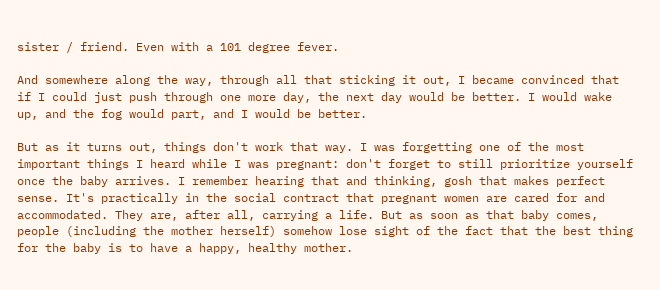sister / friend. Even with a 101 degree fever.

And somewhere along the way, through all that sticking it out, I became convinced that if I could just push through one more day, the next day would be better. I would wake up, and the fog would part, and I would be better.

But as it turns out, things don't work that way. I was forgetting one of the most important things I heard while I was pregnant: don't forget to still prioritize yourself once the baby arrives. I remember hearing that and thinking, gosh that makes perfect sense. It's practically in the social contract that pregnant women are cared for and accommodated. They are, after all, carrying a life. But as soon as that baby comes, people (including the mother herself) somehow lose sight of the fact that the best thing for the baby is to have a happy, healthy mother.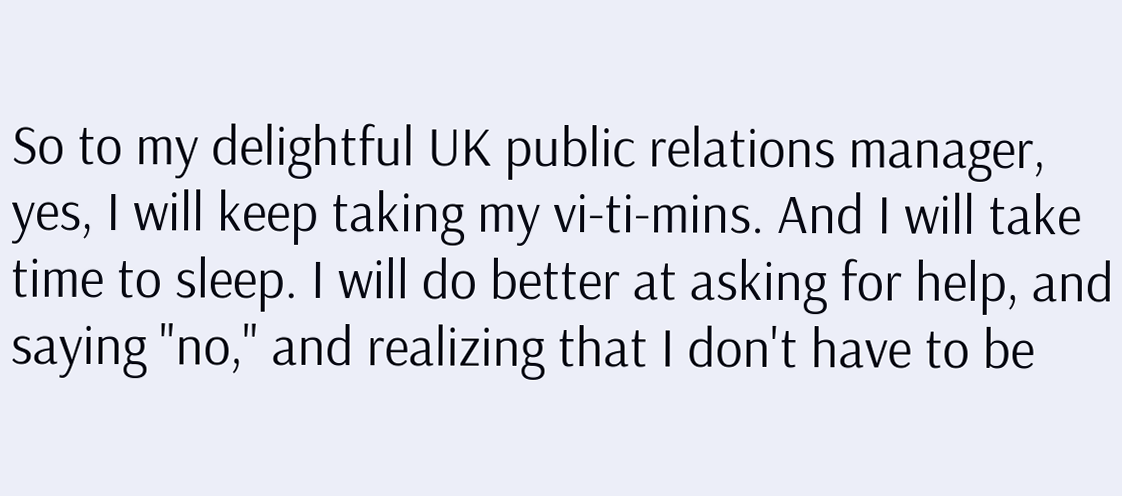So to my delightful UK public relations manager, yes, I will keep taking my vi-ti-mins. And I will take time to sleep. I will do better at asking for help, and saying "no," and realizing that I don't have to be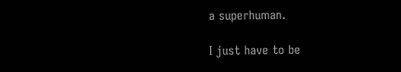a superhuman.

I just have to be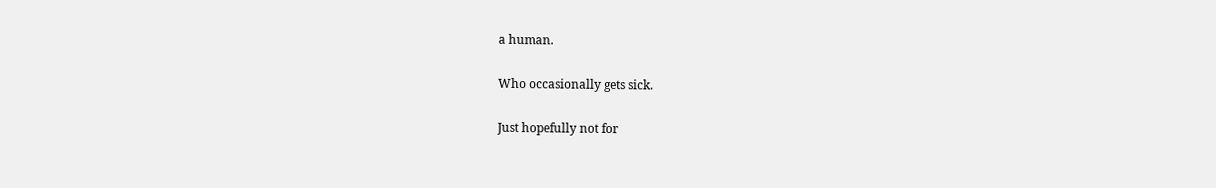a human.

Who occasionally gets sick.

Just hopefully not for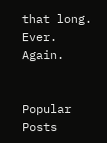that long. Ever. Again.


Popular Posts